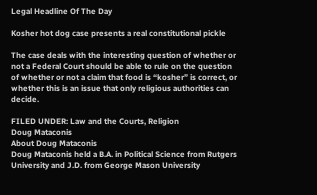Legal Headline Of The Day

Kosher hot dog case presents a real constitutional pickle

The case deals with the interesting question of whether or not a Federal Court should be able to rule on the question of whether or not a claim that food is “kosher” is correct, or whether this is an issue that only religious authorities can decide.

FILED UNDER: Law and the Courts, Religion
Doug Mataconis
About Doug Mataconis
Doug Mataconis held a B.A. in Political Science from Rutgers University and J.D. from George Mason University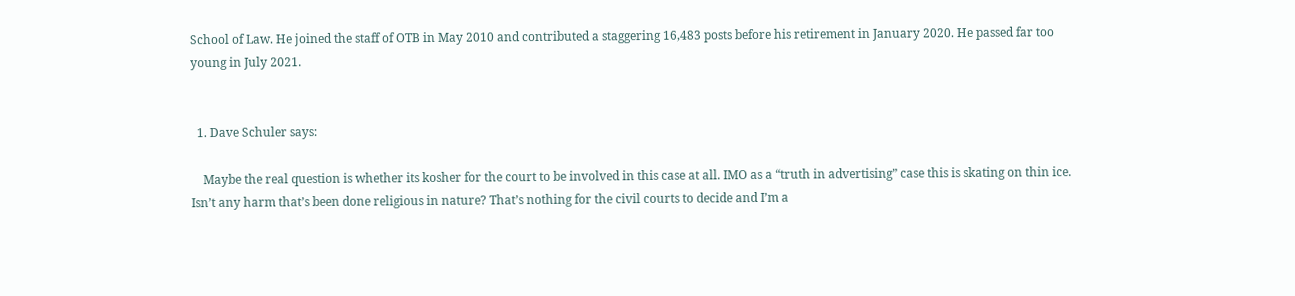School of Law. He joined the staff of OTB in May 2010 and contributed a staggering 16,483 posts before his retirement in January 2020. He passed far too young in July 2021.


  1. Dave Schuler says:

    Maybe the real question is whether its kosher for the court to be involved in this case at all. IMO as a “truth in advertising” case this is skating on thin ice. Isn’t any harm that’s been done religious in nature? That’s nothing for the civil courts to decide and I’m a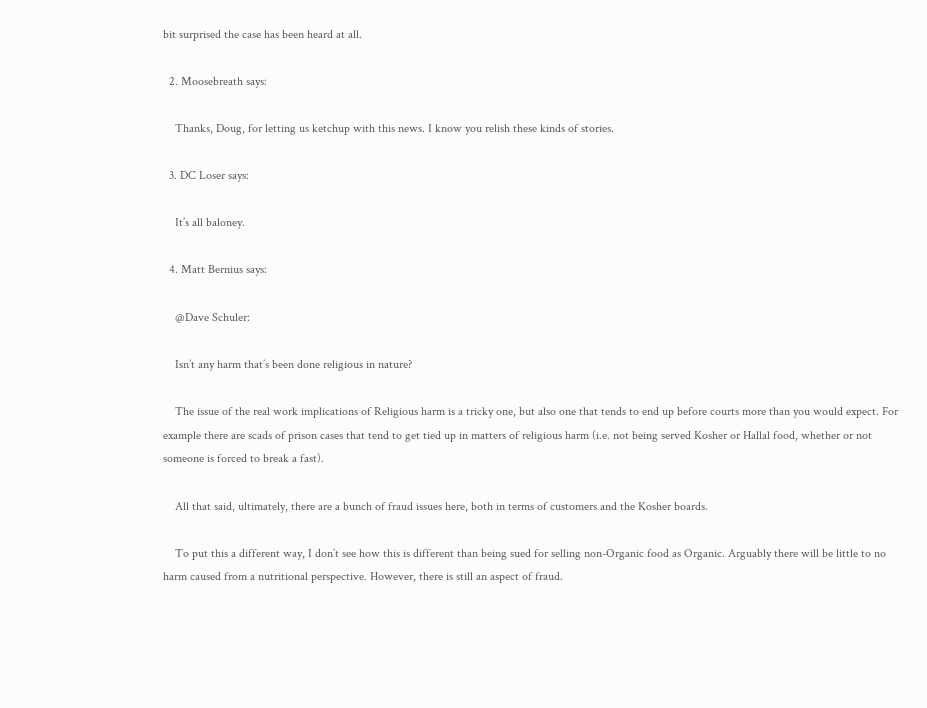bit surprised the case has been heard at all.

  2. Moosebreath says:

    Thanks, Doug, for letting us ketchup with this news. I know you relish these kinds of stories.

  3. DC Loser says:

    It’s all baloney.

  4. Matt Bernius says:

    @Dave Schuler:

    Isn’t any harm that’s been done religious in nature?

    The issue of the real work implications of Religious harm is a tricky one, but also one that tends to end up before courts more than you would expect. For example there are scads of prison cases that tend to get tied up in matters of religious harm (i.e. not being served Kosher or Hallal food, whether or not someone is forced to break a fast).

    All that said, ultimately, there are a bunch of fraud issues here, both in terms of customers and the Kosher boards.

    To put this a different way, I don’t see how this is different than being sued for selling non-Organic food as Organic. Arguably there will be little to no harm caused from a nutritional perspective. However, there is still an aspect of fraud.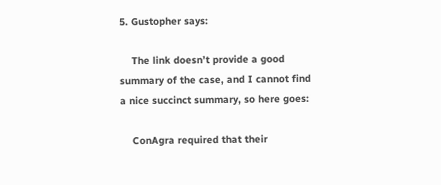5. Gustopher says:

    The link doesn’t provide a good summary of the case, and I cannot find a nice succinct summary, so here goes:

    ConAgra required that their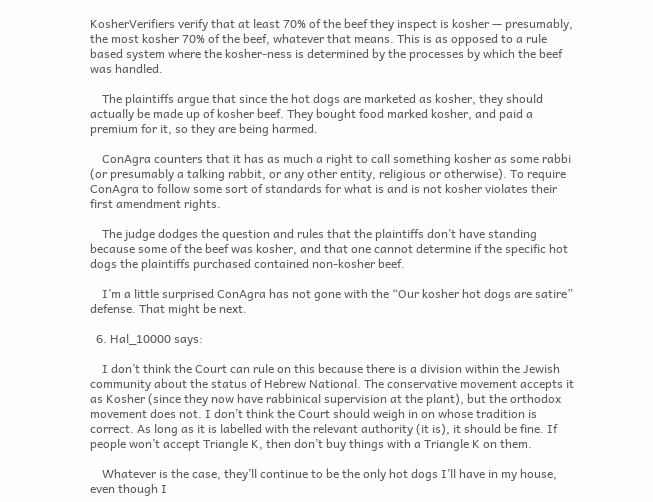KosherVerifiers verify that at least 70% of the beef they inspect is kosher — presumably, the most kosher 70% of the beef, whatever that means. This is as opposed to a rule based system where the kosher-ness is determined by the processes by which the beef was handled.

    The plaintiffs argue that since the hot dogs are marketed as kosher, they should actually be made up of kosher beef. They bought food marked kosher, and paid a premium for it, so they are being harmed.

    ConAgra counters that it has as much a right to call something kosher as some rabbi (or presumably a talking rabbit, or any other entity, religious or otherwise). To require ConAgra to follow some sort of standards for what is and is not kosher violates their first amendment rights.

    The judge dodges the question and rules that the plaintiffs don’t have standing because some of the beef was kosher, and that one cannot determine if the specific hot dogs the plaintiffs purchased contained non-kosher beef.

    I’m a little surprised ConAgra has not gone with the “Our kosher hot dogs are satire” defense. That might be next.

  6. Hal_10000 says:

    I don’t think the Court can rule on this because there is a division within the Jewish community about the status of Hebrew National. The conservative movement accepts it as Kosher (since they now have rabbinical supervision at the plant), but the orthodox movement does not. I don’t think the Court should weigh in on whose tradition is correct. As long as it is labelled with the relevant authority (it is), it should be fine. If people won’t accept Triangle K, then don’t buy things with a Triangle K on them.

    Whatever is the case, they’ll continue to be the only hot dogs I’ll have in my house, even though I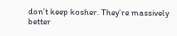don’t keep kosher. They’re massively better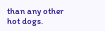than any other hot dogs.